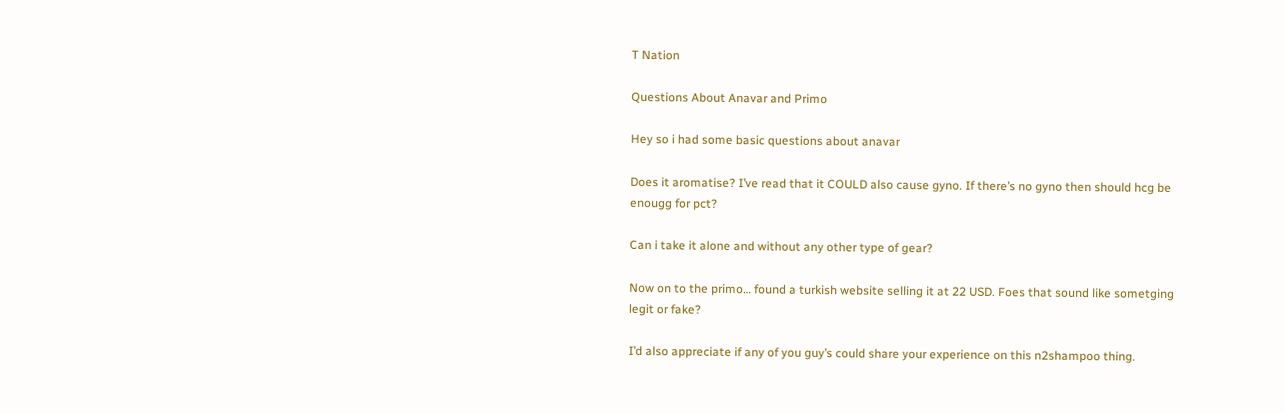T Nation

Questions About Anavar and Primo

Hey so i had some basic questions about anavar

Does it aromatise? I’ve read that it COULD also cause gyno. If there’s no gyno then should hcg be enougg for pct?

Can i take it alone and without any other type of gear?

Now on to the primo… found a turkish website selling it at 22 USD. Foes that sound like sometging legit or fake?

I’d also appreciate if any of you guy’s could share your experience on this n2shampoo thing.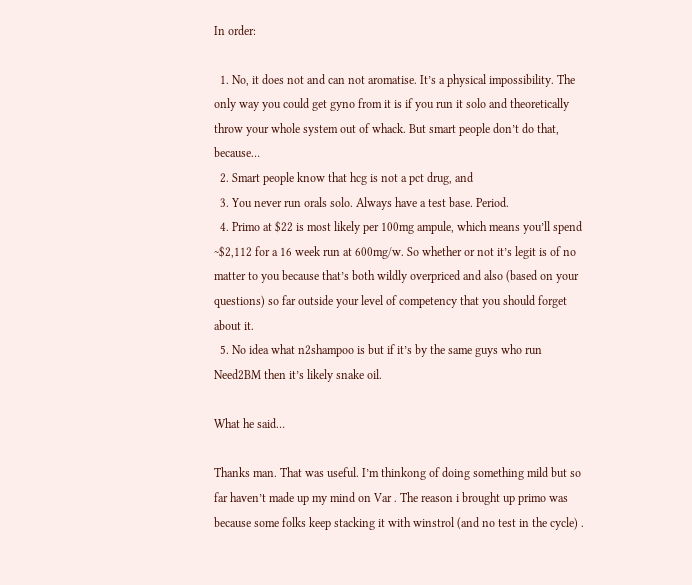In order:

  1. No, it does not and can not aromatise. It’s a physical impossibility. The only way you could get gyno from it is if you run it solo and theoretically throw your whole system out of whack. But smart people don’t do that, because…
  2. Smart people know that hcg is not a pct drug, and
  3. You never run orals solo. Always have a test base. Period.
  4. Primo at $22 is most likely per 100mg ampule, which means you’ll spend ~$2,112 for a 16 week run at 600mg/w. So whether or not it’s legit is of no matter to you because that’s both wildly overpriced and also (based on your questions) so far outside your level of competency that you should forget about it.
  5. No idea what n2shampoo is but if it’s by the same guys who run Need2BM then it’s likely snake oil.

What he said…

Thanks man. That was useful. I’m thinkong of doing something mild but so far haven’t made up my mind on Var . The reason i brought up primo was because some folks keep stacking it with winstrol (and no test in the cycle) .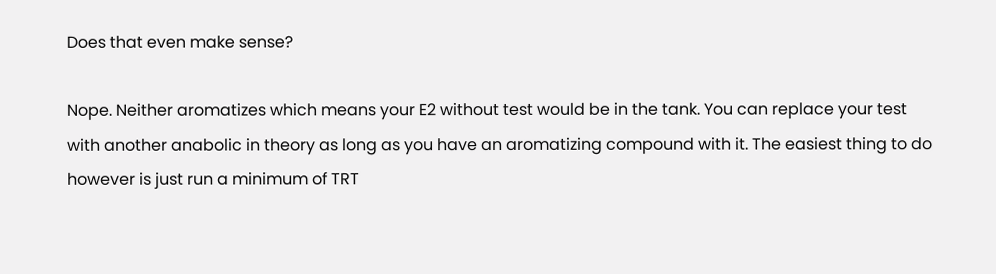Does that even make sense?

Nope. Neither aromatizes which means your E2 without test would be in the tank. You can replace your test with another anabolic in theory as long as you have an aromatizing compound with it. The easiest thing to do however is just run a minimum of TRT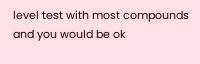level test with most compounds and you would be ok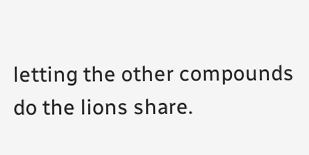letting the other compounds do the lions share.